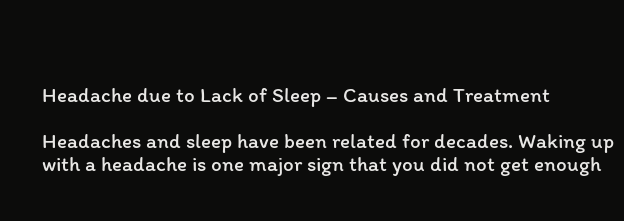Headache due to Lack of Sleep – Causes and Treatment

Headaches and sleep have been related for decades. Waking up with a headache is one major sign that you did not get enough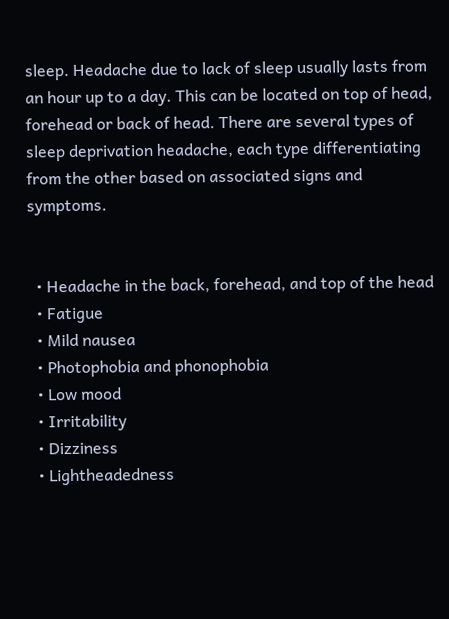sleep. Headache due to lack of sleep usually lasts from an hour up to a day. This can be located on top of head, forehead or back of head. There are several types of sleep deprivation headache, each type differentiating from the other based on associated signs and symptoms.


  • Headache in the back, forehead, and top of the head
  • Fatigue
  • Mild nausea
  • Photophobia and phonophobia
  • Low mood
  • Irritability
  • Dizziness
  • Lightheadedness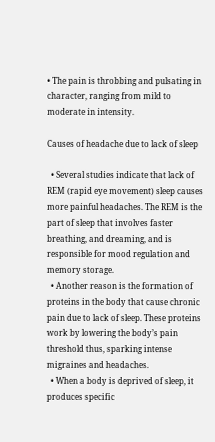• The pain is throbbing and pulsating in character, ranging from mild to moderate in intensity.

Causes of headache due to lack of sleep

  • Several studies indicate that lack of REM (rapid eye movement) sleep causes more painful headaches. The REM is the part of sleep that involves faster breathing, and dreaming, and is responsible for mood regulation and memory storage.
  • Another reason is the formation of proteins in the body that cause chronic pain due to lack of sleep. These proteins work by lowering the body’s pain threshold thus, sparking intense migraines and headaches.
  • When a body is deprived of sleep, it produces specific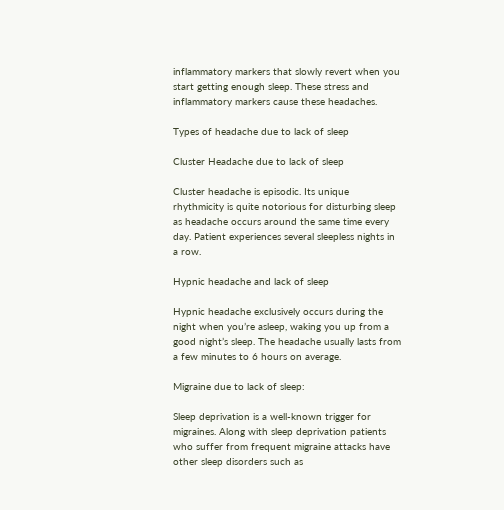inflammatory markers that slowly revert when you start getting enough sleep. These stress and inflammatory markers cause these headaches.

Types of headache due to lack of sleep

Cluster Headache due to lack of sleep

Cluster headache is episodic. Its unique rhythmicity is quite notorious for disturbing sleep as headache occurs around the same time every day. Patient experiences several sleepless nights in a row.

Hypnic headache and lack of sleep

Hypnic headache exclusively occurs during the night when you’re asleep, waking you up from a good night’s sleep. The headache usually lasts from a few minutes to 6 hours on average.

Migraine due to lack of sleep:

Sleep deprivation is a well-known trigger for migraines. Along with sleep deprivation patients who suffer from frequent migraine attacks have other sleep disorders such as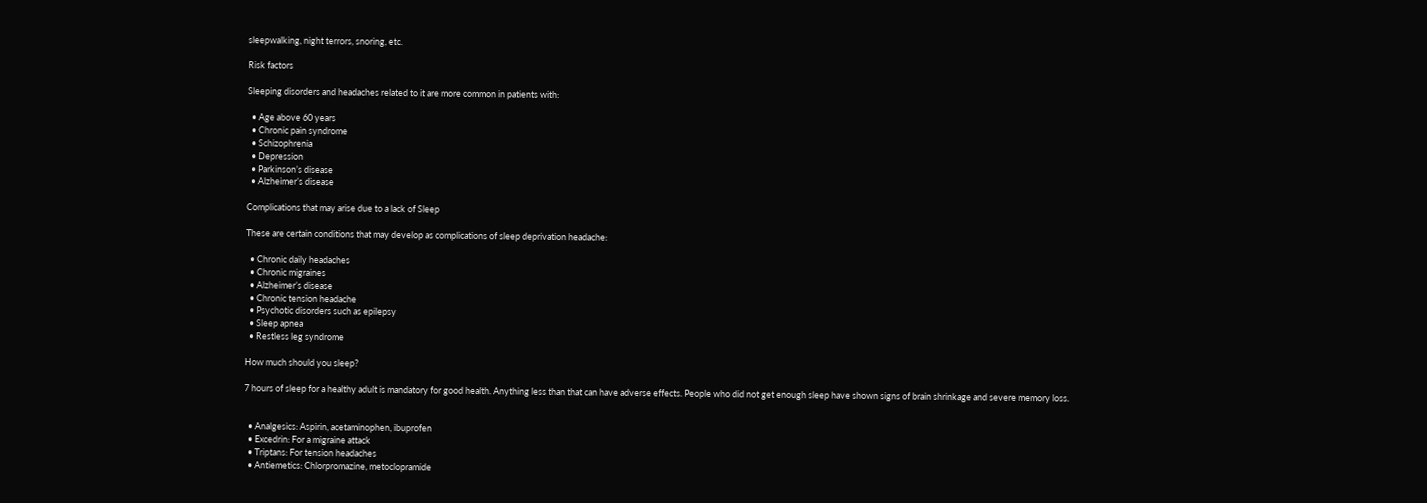sleepwalking, night terrors, snoring, etc.

Risk factors

Sleeping disorders and headaches related to it are more common in patients with:

  • Age above 60 years
  • Chronic pain syndrome
  • Schizophrenia
  • Depression
  • Parkinson’s disease
  • Alzheimer’s disease

Complications that may arise due to a lack of Sleep

These are certain conditions that may develop as complications of sleep deprivation headache:

  • Chronic daily headaches
  • Chronic migraines
  • Alzheimer’s disease
  • Chronic tension headache
  • Psychotic disorders such as epilepsy
  • Sleep apnea
  • Restless leg syndrome

How much should you sleep?

7 hours of sleep for a healthy adult is mandatory for good health. Anything less than that can have adverse effects. People who did not get enough sleep have shown signs of brain shrinkage and severe memory loss.


  • Analgesics: Aspirin, acetaminophen, ibuprofen
  • Excedrin: For a migraine attack
  • Triptans: For tension headaches
  • Antiemetics: Chlorpromazine, metoclopramide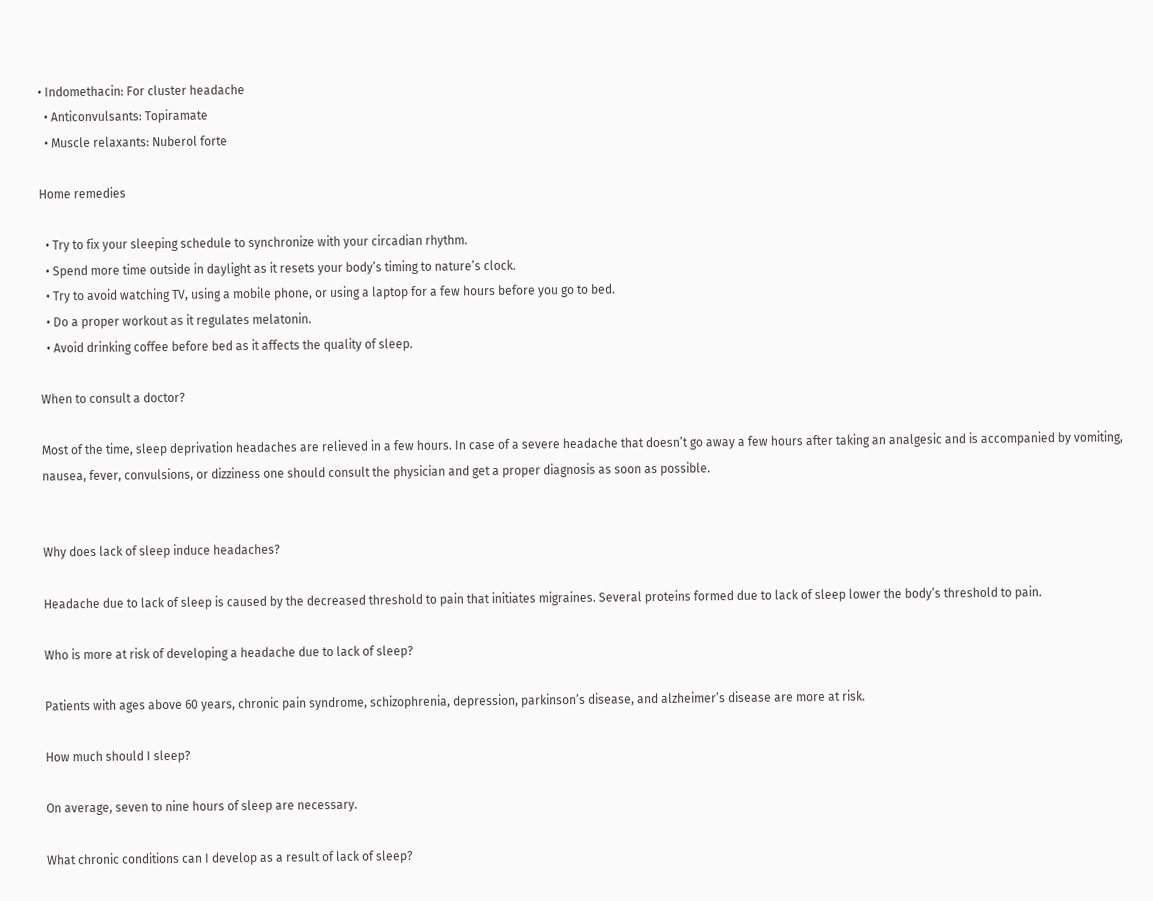• Indomethacin: For cluster headache
  • Anticonvulsants: Topiramate
  • Muscle relaxants: Nuberol forte

Home remedies

  • Try to fix your sleeping schedule to synchronize with your circadian rhythm.
  • Spend more time outside in daylight as it resets your body’s timing to nature’s clock.
  • Try to avoid watching TV, using a mobile phone, or using a laptop for a few hours before you go to bed.
  • Do a proper workout as it regulates melatonin.
  • Avoid drinking coffee before bed as it affects the quality of sleep.

When to consult a doctor?

Most of the time, sleep deprivation headaches are relieved in a few hours. In case of a severe headache that doesn’t go away a few hours after taking an analgesic and is accompanied by vomiting, nausea, fever, convulsions, or dizziness one should consult the physician and get a proper diagnosis as soon as possible.


Why does lack of sleep induce headaches?

Headache due to lack of sleep is caused by the decreased threshold to pain that initiates migraines. Several proteins formed due to lack of sleep lower the body’s threshold to pain.

Who is more at risk of developing a headache due to lack of sleep?

Patients with ages above 60 years, chronic pain syndrome, schizophrenia, depression, parkinson’s disease, and alzheimer’s disease are more at risk.

How much should I sleep?

On average, seven to nine hours of sleep are necessary.

What chronic conditions can I develop as a result of lack of sleep?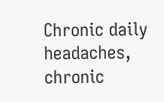Chronic daily headaches, chronic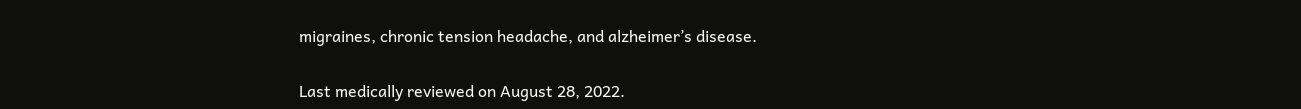migraines, chronic tension headache, and alzheimer’s disease.

Last medically reviewed on August 28, 2022.